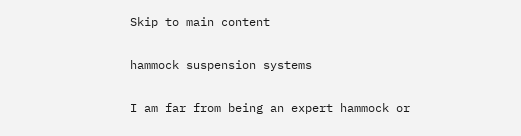Skip to main content

hammock suspension systems

I am far from being an expert hammock or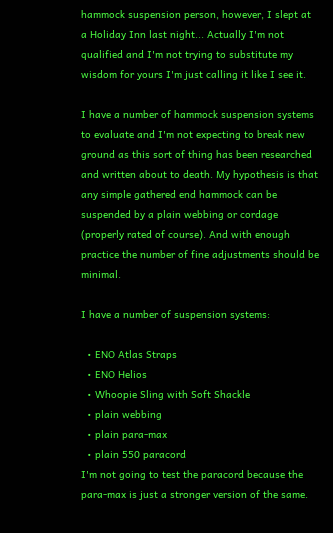hammock suspension person, however, I slept at a Holiday Inn last night... Actually I'm not qualified and I'm not trying to substitute my wisdom for yours I'm just calling it like I see it.

I have a number of hammock suspension systems to evaluate and I'm not expecting to break new ground as this sort of thing has been researched and written about to death. My hypothesis is that any simple gathered end hammock can be suspended by a plain webbing or cordage (properly rated of course). And with enough practice the number of fine adjustments should be minimal.

I have a number of suspension systems:

  • ENO Atlas Straps
  • ENO Helios
  • Whoopie Sling with Soft Shackle
  • plain webbing
  • plain para-max
  • plain 550 paracord
I'm not going to test the paracord because the para-max is just a stronger version of the same.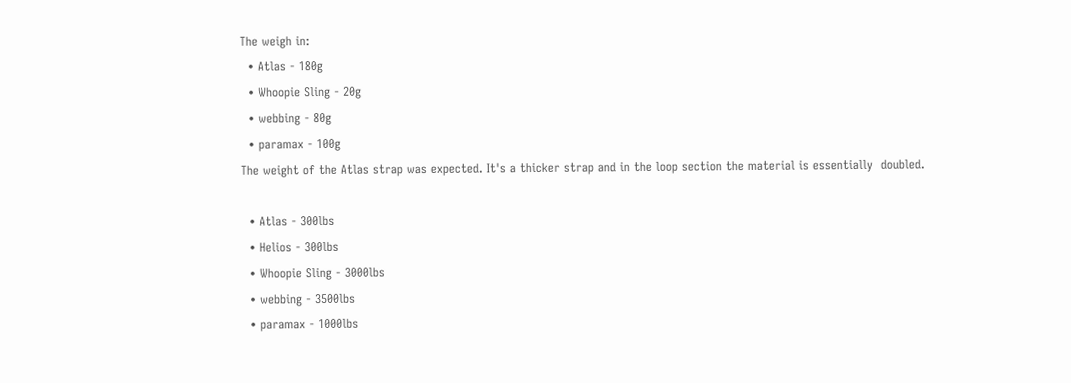The weigh in:
  • Atlas - 180g
  • Whoopie Sling - 20g
  • webbing - 80g
  • paramax - 100g
The weight of the Atlas strap was expected. It's a thicker strap and in the loop section the material is essentially  doubled.

  • Atlas - 300lbs
  • Helios - 300lbs
  • Whoopie Sling - 3000lbs
  • webbing - 3500lbs
  • paramax - 1000lbs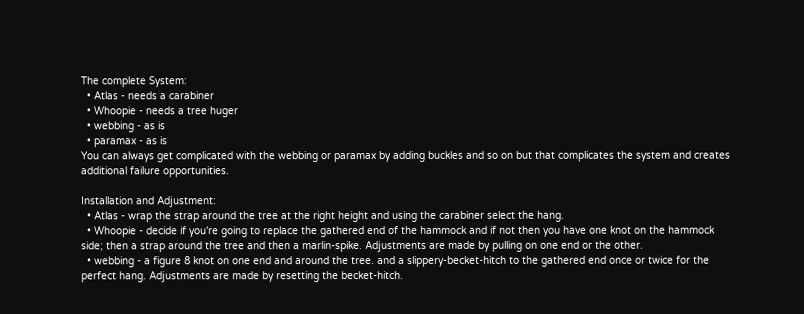The complete System:
  • Atlas - needs a carabiner
  • Whoopie - needs a tree huger
  • webbing - as is
  • paramax - as is
You can always get complicated with the webbing or paramax by adding buckles and so on but that complicates the system and creates additional failure opportunities.

Installation and Adjustment:
  • Atlas - wrap the strap around the tree at the right height and using the carabiner select the hang.
  • Whoopie - decide if you're going to replace the gathered end of the hammock and if not then you have one knot on the hammock side; then a strap around the tree and then a marlin-spike. Adjustments are made by pulling on one end or the other.
  • webbing - a figure 8 knot on one end and around the tree. and a slippery-becket-hitch to the gathered end once or twice for the perfect hang. Adjustments are made by resetting the becket-hitch.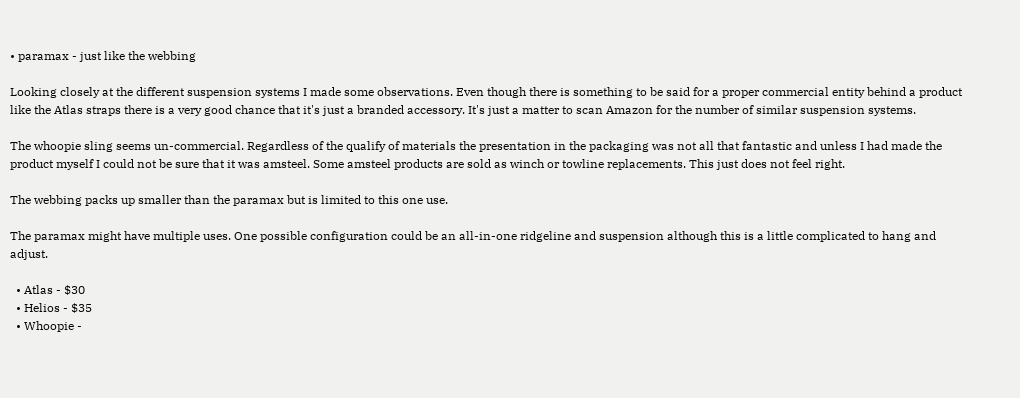• paramax - just like the webbing

Looking closely at the different suspension systems I made some observations. Even though there is something to be said for a proper commercial entity behind a product like the Atlas straps there is a very good chance that it's just a branded accessory. It's just a matter to scan Amazon for the number of similar suspension systems.

The whoopie sling seems un-commercial. Regardless of the qualify of materials the presentation in the packaging was not all that fantastic and unless I had made the product myself I could not be sure that it was amsteel. Some amsteel products are sold as winch or towline replacements. This just does not feel right.

The webbing packs up smaller than the paramax but is limited to this one use.

The paramax might have multiple uses. One possible configuration could be an all-in-one ridgeline and suspension although this is a little complicated to hang and adjust.

  • Atlas - $30
  • Helios - $35
  • Whoopie -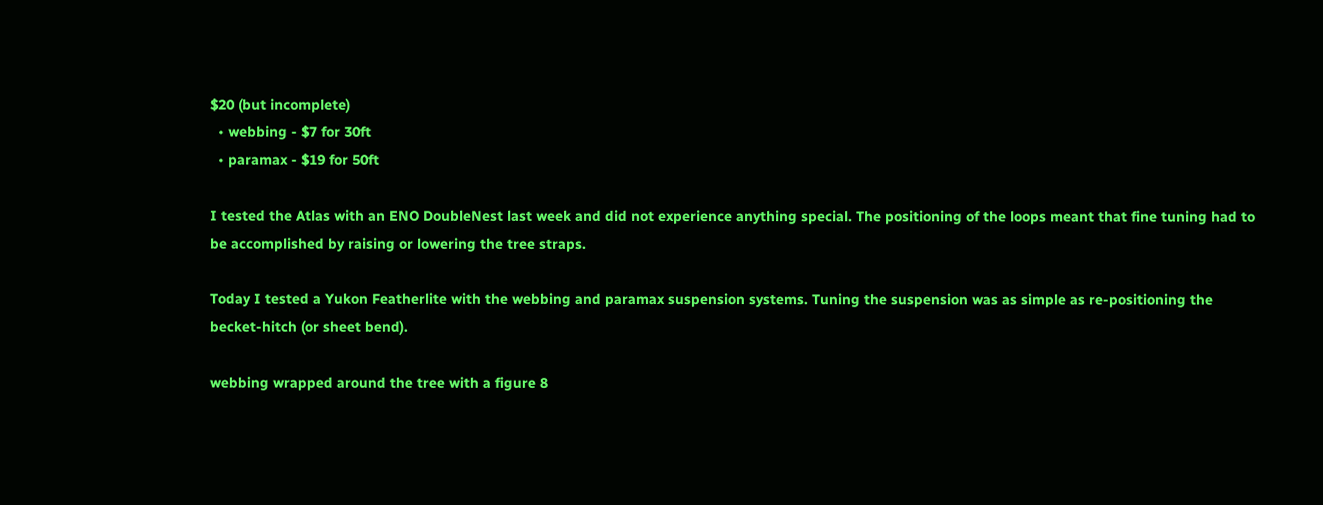$20 (but incomplete)
  • webbing - $7 for 30ft
  • paramax - $19 for 50ft

I tested the Atlas with an ENO DoubleNest last week and did not experience anything special. The positioning of the loops meant that fine tuning had to be accomplished by raising or lowering the tree straps.

Today I tested a Yukon Featherlite with the webbing and paramax suspension systems. Tuning the suspension was as simple as re-positioning the becket-hitch (or sheet bend).

webbing wrapped around the tree with a figure 8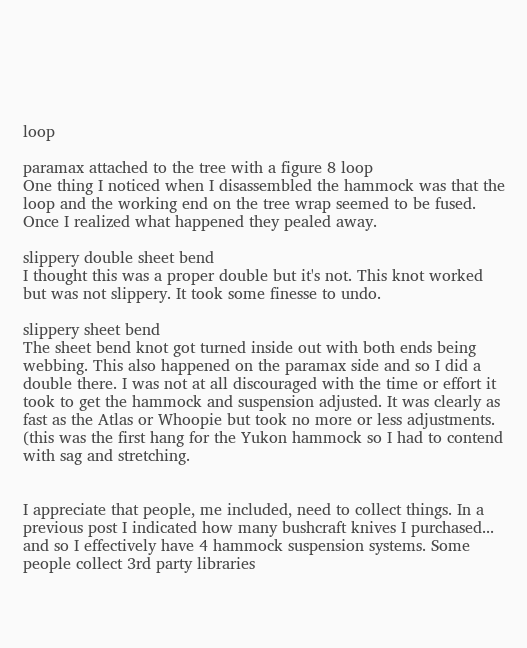loop

paramax attached to the tree with a figure 8 loop
One thing I noticed when I disassembled the hammock was that the loop and the working end on the tree wrap seemed to be fused. Once I realized what happened they pealed away.

slippery double sheet bend
I thought this was a proper double but it's not. This knot worked but was not slippery. It took some finesse to undo.

slippery sheet bend
The sheet bend knot got turned inside out with both ends being webbing. This also happened on the paramax side and so I did a double there. I was not at all discouraged with the time or effort it took to get the hammock and suspension adjusted. It was clearly as fast as the Atlas or Whoopie but took no more or less adjustments. (this was the first hang for the Yukon hammock so I had to contend with sag and stretching.


I appreciate that people, me included, need to collect things. In a previous post I indicated how many bushcraft knives I purchased... and so I effectively have 4 hammock suspension systems. Some people collect 3rd party libraries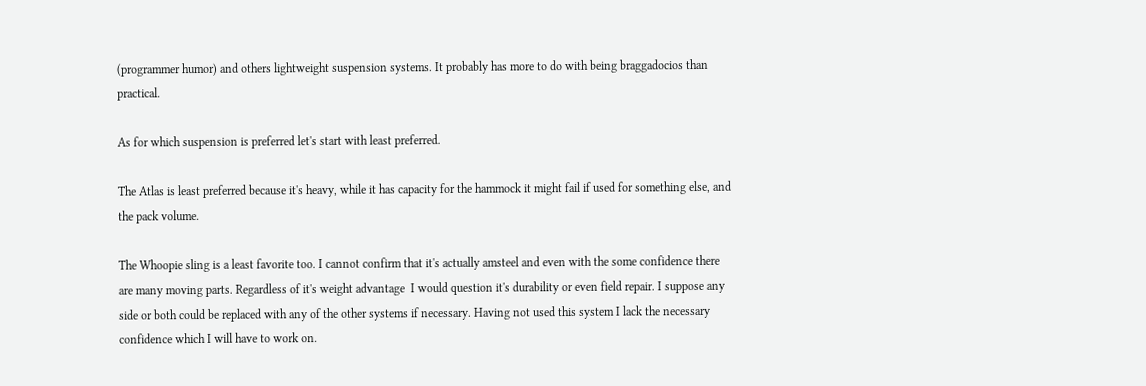(programmer humor) and others lightweight suspension systems. It probably has more to do with being braggadocios than practical.

As for which suspension is preferred let's start with least preferred.

The Atlas is least preferred because it's heavy, while it has capacity for the hammock it might fail if used for something else, and the pack volume.

The Whoopie sling is a least favorite too. I cannot confirm that it's actually amsteel and even with the some confidence there are many moving parts. Regardless of it's weight advantage  I would question it's durability or even field repair. I suppose any side or both could be replaced with any of the other systems if necessary. Having not used this system I lack the necessary confidence which I will have to work on.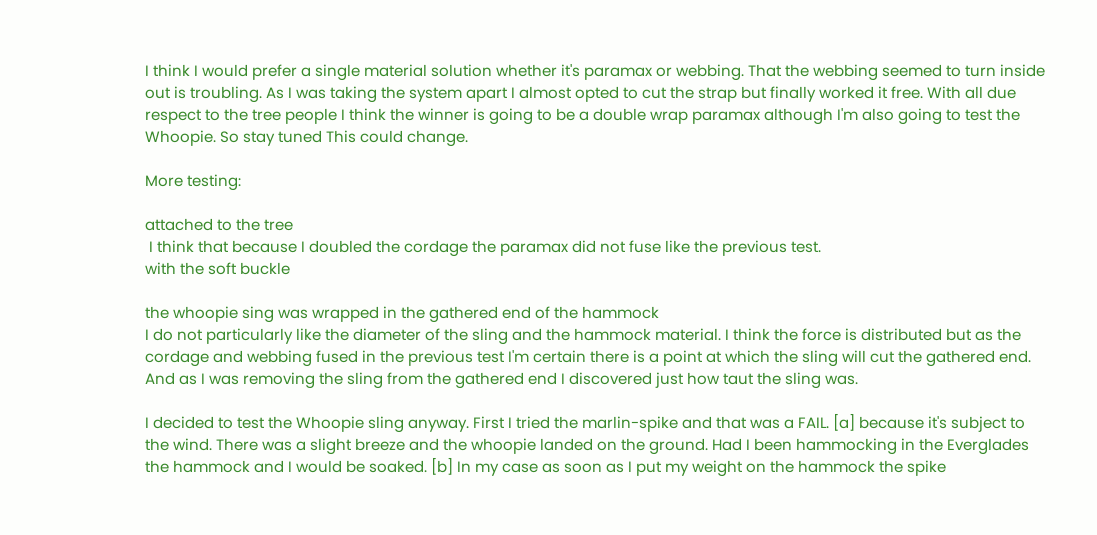I think I would prefer a single material solution whether it's paramax or webbing. That the webbing seemed to turn inside out is troubling. As I was taking the system apart I almost opted to cut the strap but finally worked it free. With all due respect to the tree people I think the winner is going to be a double wrap paramax although I'm also going to test the Whoopie. So stay tuned This could change.

More testing:

attached to the tree
 I think that because I doubled the cordage the paramax did not fuse like the previous test.
with the soft buckle

the whoopie sing was wrapped in the gathered end of the hammock
I do not particularly like the diameter of the sling and the hammock material. I think the force is distributed but as the cordage and webbing fused in the previous test I'm certain there is a point at which the sling will cut the gathered end. And as I was removing the sling from the gathered end I discovered just how taut the sling was.

I decided to test the Whoopie sling anyway. First I tried the marlin-spike and that was a FAIL. [a] because it's subject to the wind. There was a slight breeze and the whoopie landed on the ground. Had I been hammocking in the Everglades the hammock and I would be soaked. [b] In my case as soon as I put my weight on the hammock the spike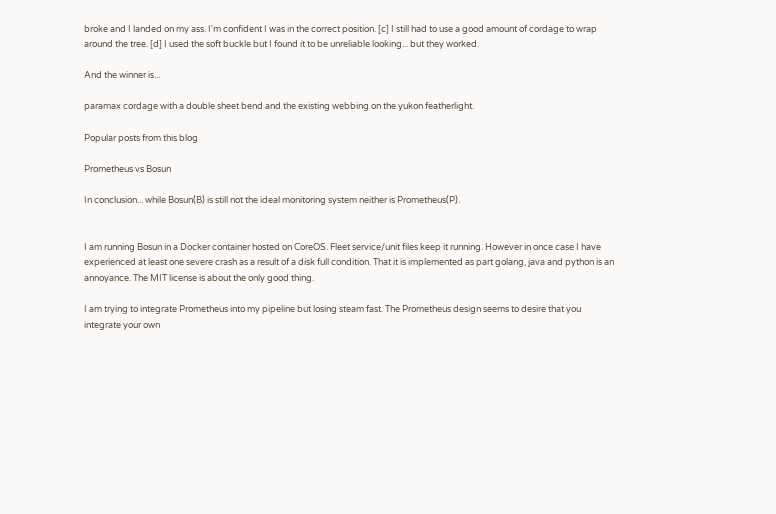broke and I landed on my ass. I'm confident I was in the correct position. [c] I still had to use a good amount of cordage to wrap around the tree. [d] I used the soft buckle but I found it to be unreliable looking... but they worked.

And the winner is...

paramax cordage with a double sheet bend and the existing webbing on the yukon featherlight.

Popular posts from this blog

Prometheus vs Bosun

In conclusion... while Bosun(B) is still not the ideal monitoring system neither is Prometheus(P).


I am running Bosun in a Docker container hosted on CoreOS. Fleet service/unit files keep it running. However in once case I have experienced at least one severe crash as a result of a disk full condition. That it is implemented as part golang, java and python is an annoyance. The MIT license is about the only good thing.

I am trying to integrate Prometheus into my pipeline but losing steam fast. The Prometheus design seems to desire that you integrate your own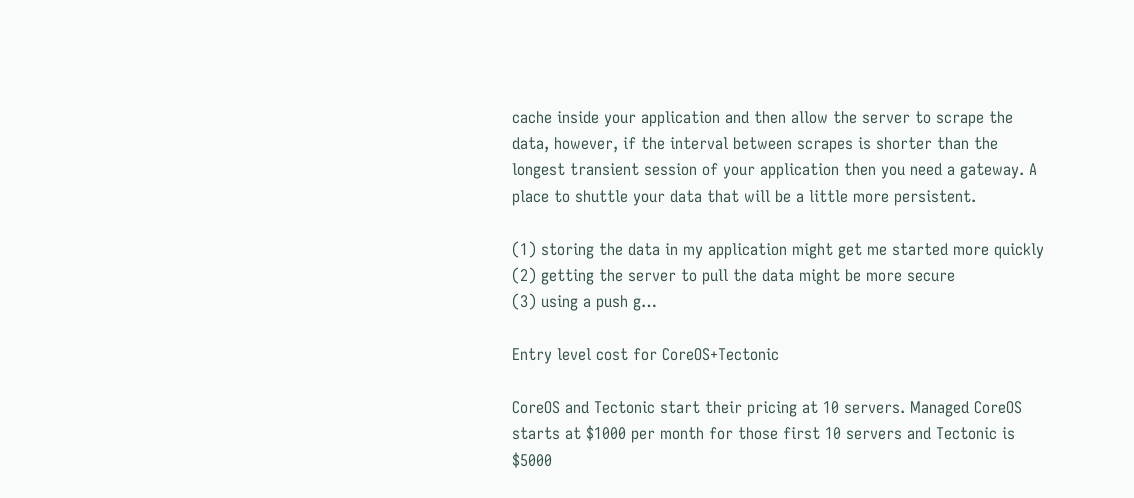cache inside your application and then allow the server to scrape the data, however, if the interval between scrapes is shorter than the longest transient session of your application then you need a gateway. A place to shuttle your data that will be a little more persistent.

(1) storing the data in my application might get me started more quickly
(2) getting the server to pull the data might be more secure
(3) using a push g…

Entry level cost for CoreOS+Tectonic

CoreOS and Tectonic start their pricing at 10 servers. Managed CoreOS starts at $1000 per month for those first 10 servers and Tectonic is $5000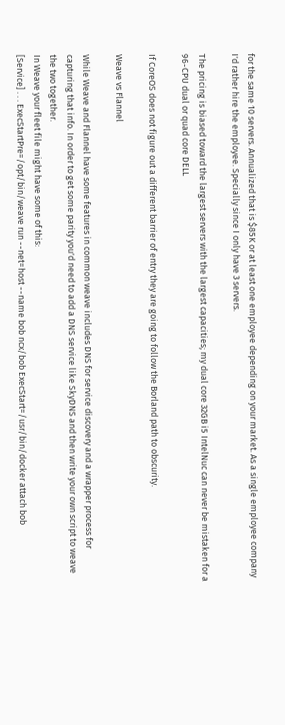for the same 10 servers. Annualized that is $85K or at least one employee depending on your market. As a single employee company I'd rather hire the employee. Specially since I only have 3 servers.

The pricing is biased toward the largest servers with the largest capacities; my dual core 32GB i5 IntelNuc can never be mistaken for a 96-CPU dual or quad core DELL

If CoreOS does not figure out a different barrier of entry they are going to follow the Borland path to obscurity.

Weave vs Flannel

While Weave and Flannel have some features in common weave includes DNS for service discovery and a wrapper process for capturing that info. In order to get some parity you'd need to add a DNS service like SkyDNS and then write your own script to weave the two together.
In Weave your fleet file might have some of this:
[Service] . . . ExecStartPre=/opt/bin/weave run --net=host --name bob ncx/bob ExecStart=/usr/bin/docker attach bob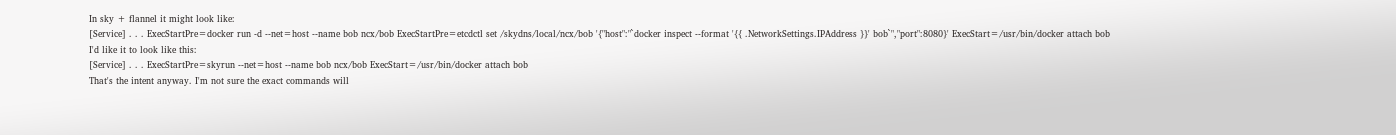In sky + flannel it might look like:
[Service] . . . ExecStartPre=docker run -d --net=host --name bob ncx/bob ExecStartPre=etcdctl set /skydns/local/ncx/bob '{"host":"`docker inspect --format '{{ .NetworkSettings.IPAddress }}' bob`","port":8080}' ExecStart=/usr/bin/docker attach bob
I'd like it to look like this:
[Service] . . . ExecStartPre=skyrun --net=host --name bob ncx/bob ExecStart=/usr/bin/docker attach bob
That's the intent anyway. I'm not sure the exact commands will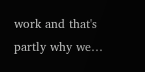work and that's partly why we…